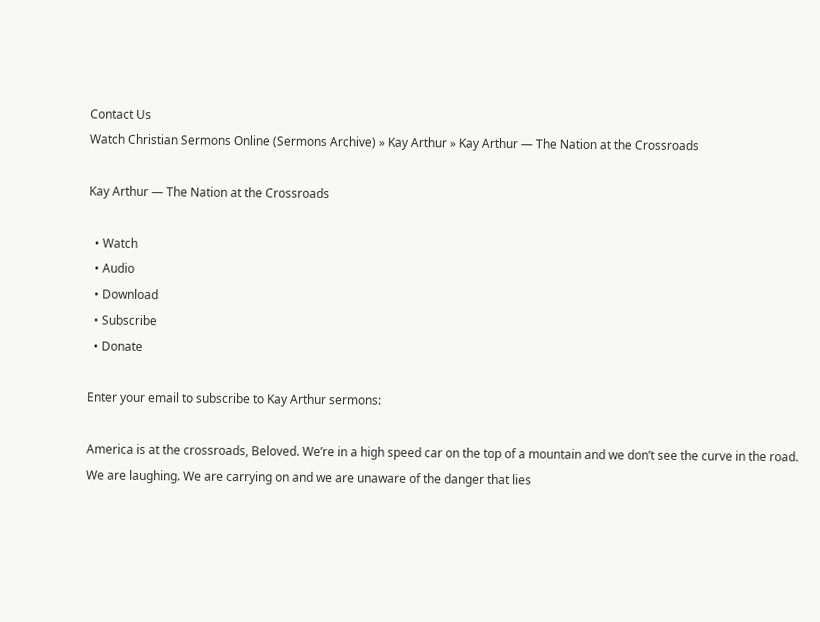Contact Us
Watch Christian Sermons Online (Sermons Archive) » Kay Arthur » Kay Arthur — The Nation at the Crossroads

Kay Arthur — The Nation at the Crossroads

  • Watch
  • Audio
  • Download
  • Subscribe
  • Donate

Enter your email to subscribe to Kay Arthur sermons:

America is at the crossroads, Beloved. We’re in a high speed car on the top of a mountain and we don’t see the curve in the road. We are laughing. We are carrying on and we are unaware of the danger that lies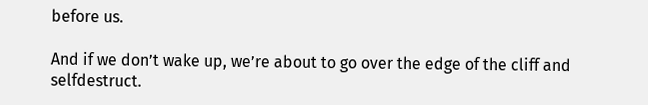before us.

And if we don’t wake up, we’re about to go over the edge of the cliff and selfdestruct.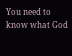You need to know what God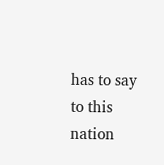has to say to this nation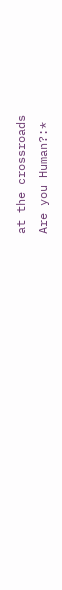at the crossroads
Are you Human?:*